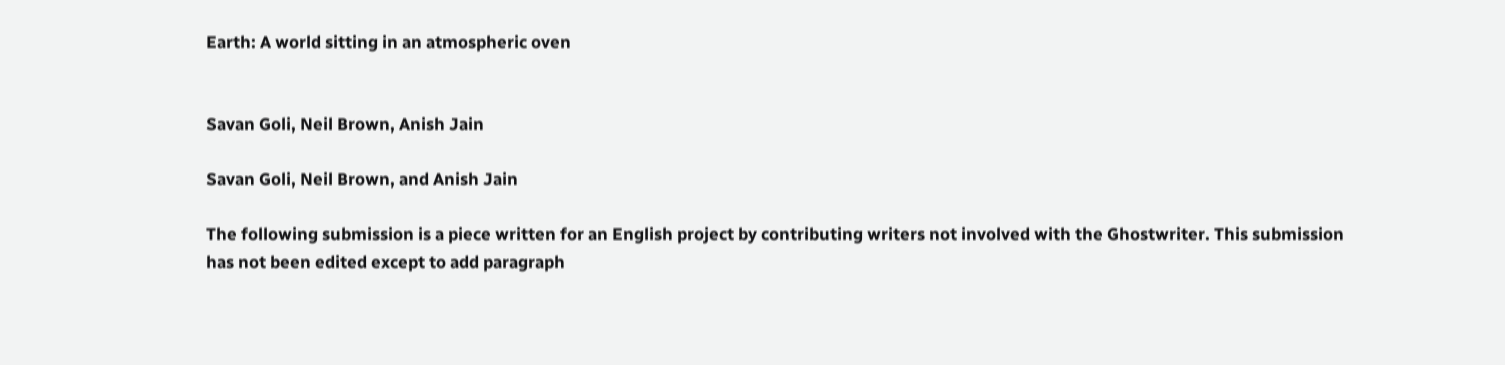Earth: A world sitting in an atmospheric oven


Savan Goli, Neil Brown, Anish Jain

Savan Goli, Neil Brown, and Anish Jain

The following submission is a piece written for an English project by contributing writers not involved with the Ghostwriter. This submission has not been edited except to add paragraph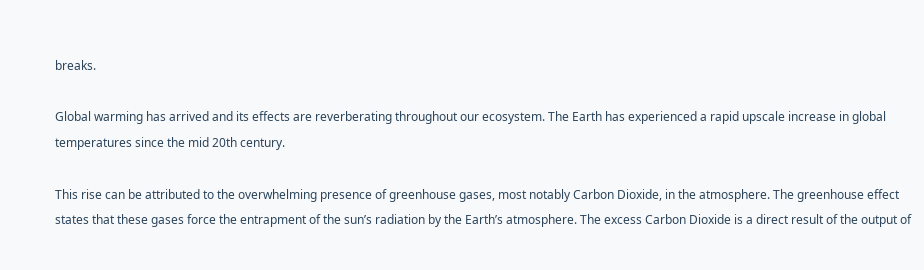breaks.

Global warming has arrived and its effects are reverberating throughout our ecosystem. The Earth has experienced a rapid upscale increase in global temperatures since the mid 20th century.

This rise can be attributed to the overwhelming presence of greenhouse gases, most notably Carbon Dioxide, in the atmosphere. The greenhouse effect states that these gases force the entrapment of the sun’s radiation by the Earth’s atmosphere. The excess Carbon Dioxide is a direct result of the output of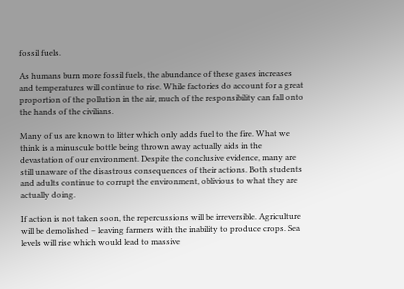fossil fuels.

As humans burn more fossil fuels, the abundance of these gases increases and temperatures will continue to rise. While factories do account for a great proportion of the pollution in the air, much of the responsibility can fall onto the hands of the civilians.

Many of us are known to litter which only adds fuel to the fire. What we think is a minuscule bottle being thrown away actually aids in the devastation of our environment. Despite the conclusive evidence, many are still unaware of the disastrous consequences of their actions. Both students and adults continue to corrupt the environment, oblivious to what they are actually doing.

If action is not taken soon, the repercussions will be irreversible. Agriculture will be demolished – leaving farmers with the inability to produce crops. Sea levels will rise which would lead to massive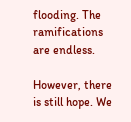flooding. The ramifications are endless.

However, there is still hope. We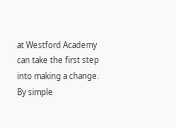at Westford Academy can take the first step into making a change. By simple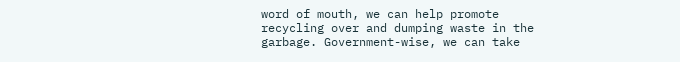word of mouth, we can help promote recycling over and dumping waste in the garbage. Government-wise, we can take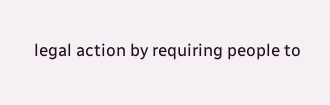legal action by requiring people to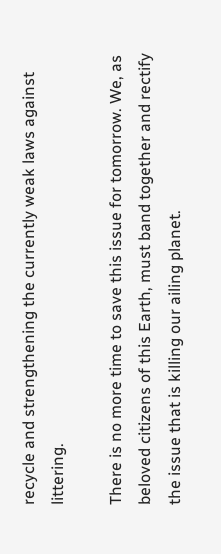recycle and strengthening the currently weak laws against littering.

There is no more time to save this issue for tomorrow. We, as beloved citizens of this Earth, must band together and rectify the issue that is killing our ailing planet.